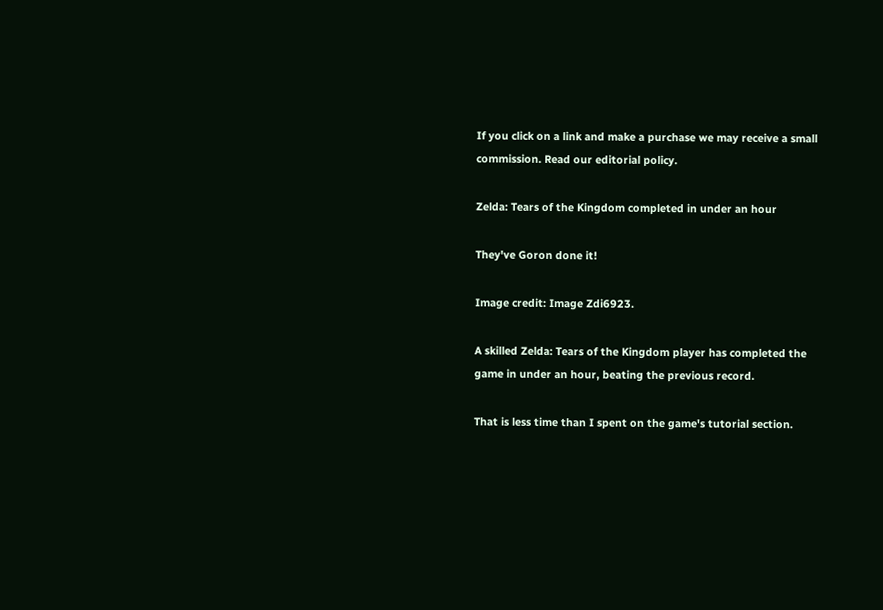If you click on a link and make a purchase we may receive a small commission. Read our editorial policy.

Zelda: Tears of the Kingdom completed in under an hour

They've Goron done it!

Image credit: Image Zdi6923.

A skilled Zelda: Tears of the Kingdom player has completed the game in under an hour, beating the previous record.

That is less time than I spent on the game's tutorial section.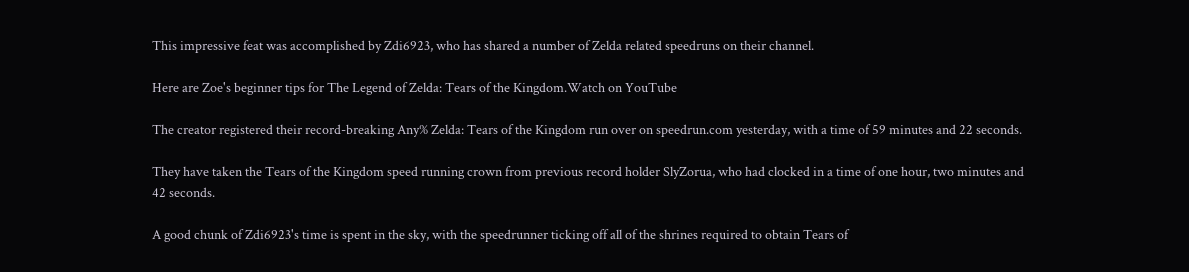This impressive feat was accomplished by Zdi6923, who has shared a number of Zelda related speedruns on their channel.

Here are Zoe's beginner tips for The Legend of Zelda: Tears of the Kingdom.Watch on YouTube

The creator registered their record-breaking Any% Zelda: Tears of the Kingdom run over on speedrun.com yesterday, with a time of 59 minutes and 22 seconds.

They have taken the Tears of the Kingdom speed running crown from previous record holder SlyZorua, who had clocked in a time of one hour, two minutes and 42 seconds.

A good chunk of Zdi6923's time is spent in the sky, with the speedrunner ticking off all of the shrines required to obtain Tears of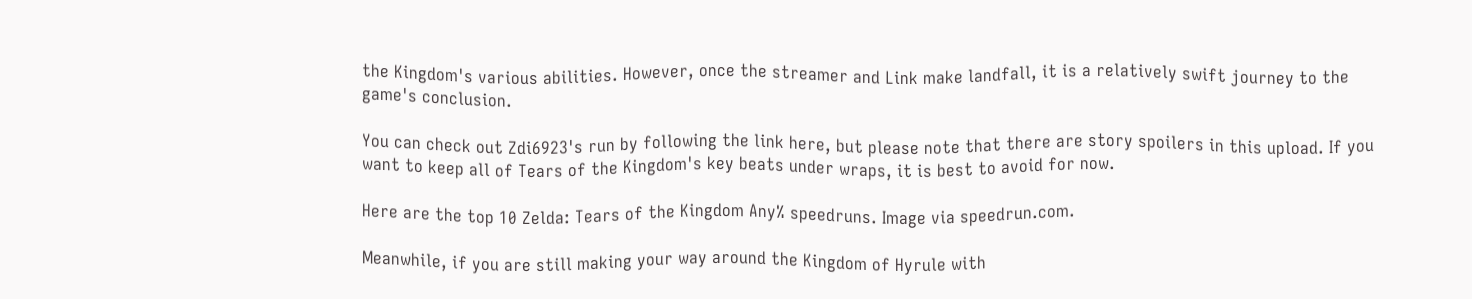the Kingdom's various abilities. However, once the streamer and Link make landfall, it is a relatively swift journey to the game's conclusion.

You can check out Zdi6923's run by following the link here, but please note that there are story spoilers in this upload. If you want to keep all of Tears of the Kingdom's key beats under wraps, it is best to avoid for now.

Here are the top 10 Zelda: Tears of the Kingdom Any% speedruns. Image via speedrun.com.

Meanwhile, if you are still making your way around the Kingdom of Hyrule with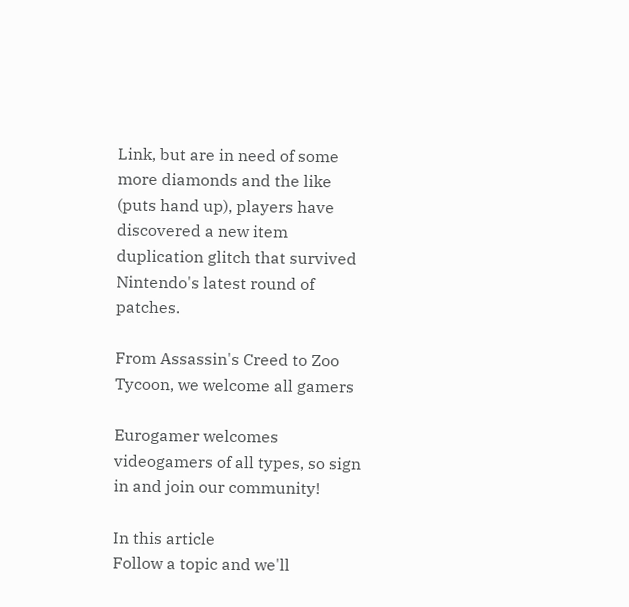Link, but are in need of some more diamonds and the like (puts hand up), players have discovered a new item duplication glitch that survived Nintendo's latest round of patches.

From Assassin's Creed to Zoo Tycoon, we welcome all gamers

Eurogamer welcomes videogamers of all types, so sign in and join our community!

In this article
Follow a topic and we'll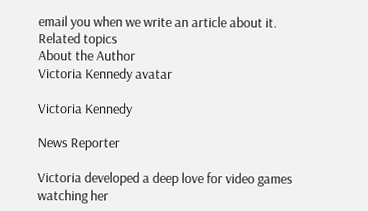email you when we write an article about it.
Related topics
About the Author
Victoria Kennedy avatar

Victoria Kennedy

News Reporter

Victoria developed a deep love for video games watching her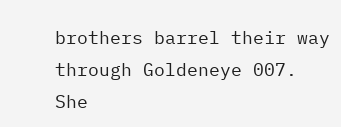brothers barrel their way through Goldeneye 007. She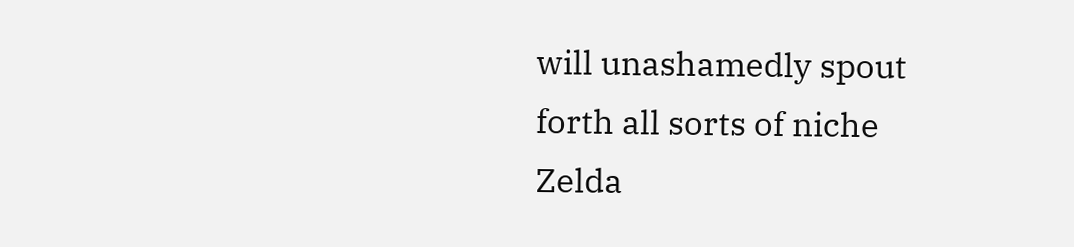will unashamedly spout forth all sorts of niche Zelda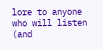lore to anyone who will listen (and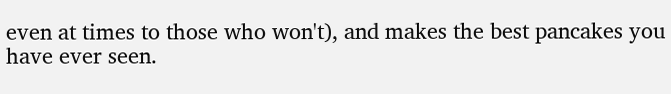even at times to those who won't), and makes the best pancakes you have ever seen.